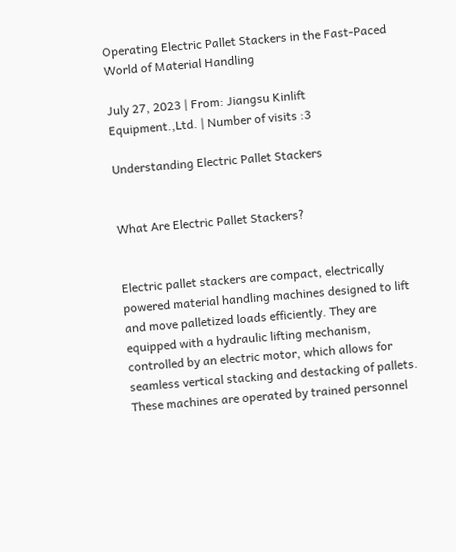Operating Electric Pallet Stackers in the Fast-Paced World of Material Handling

July 27, 2023 | From: Jiangsu Kinlift Equipment.,Ltd. | Number of visits :3

Understanding Electric Pallet Stackers


What Are Electric Pallet Stackers?


Electric pallet stackers are compact, electrically powered material handling machines designed to lift and move palletized loads efficiently. They are equipped with a hydraulic lifting mechanism, controlled by an electric motor, which allows for seamless vertical stacking and destacking of pallets. These machines are operated by trained personnel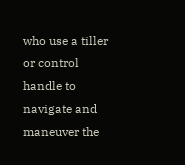who use a tiller or control handle to navigate and maneuver the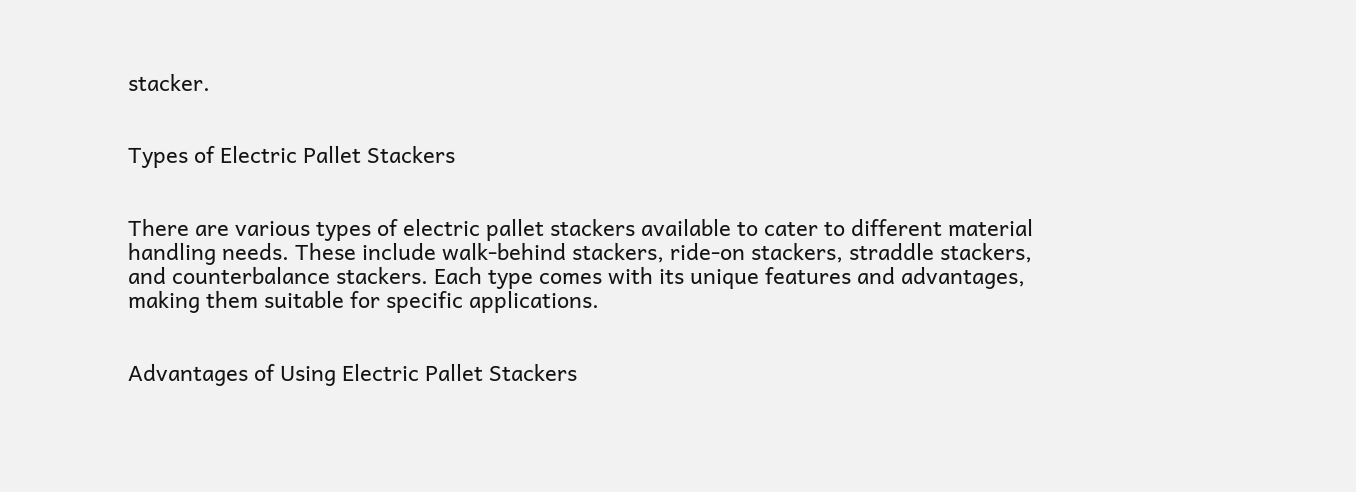stacker.


Types of Electric Pallet Stackers


There are various types of electric pallet stackers available to cater to different material handling needs. These include walk-behind stackers, ride-on stackers, straddle stackers, and counterbalance stackers. Each type comes with its unique features and advantages, making them suitable for specific applications.


Advantages of Using Electric Pallet Stackers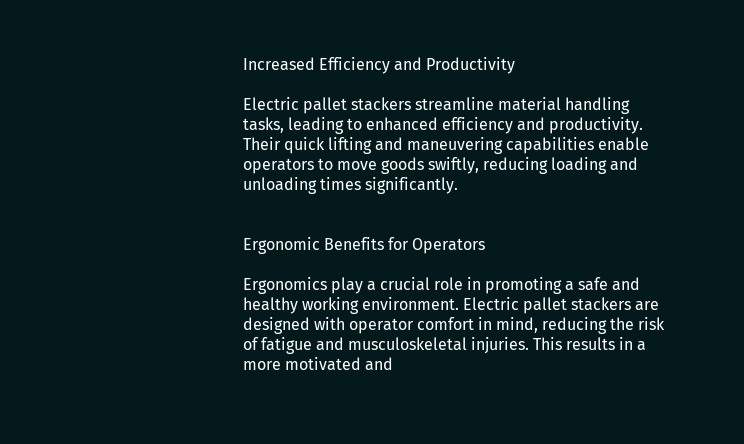Increased Efficiency and Productivity

Electric pallet stackers streamline material handling tasks, leading to enhanced efficiency and productivity. Their quick lifting and maneuvering capabilities enable operators to move goods swiftly, reducing loading and unloading times significantly.


Ergonomic Benefits for Operators

Ergonomics play a crucial role in promoting a safe and healthy working environment. Electric pallet stackers are designed with operator comfort in mind, reducing the risk of fatigue and musculoskeletal injuries. This results in a more motivated and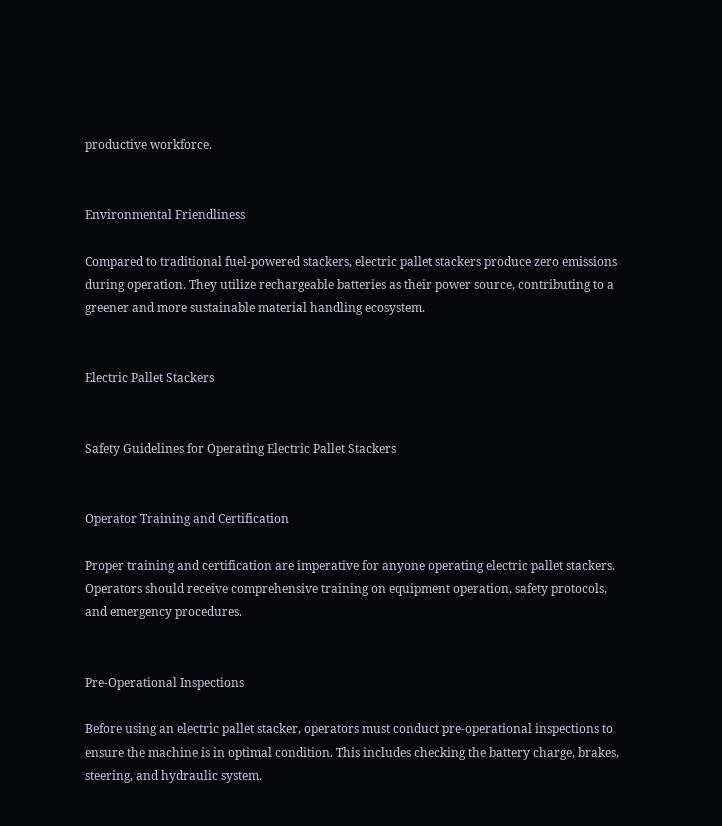productive workforce.


Environmental Friendliness

Compared to traditional fuel-powered stackers, electric pallet stackers produce zero emissions during operation. They utilize rechargeable batteries as their power source, contributing to a greener and more sustainable material handling ecosystem.


Electric Pallet Stackers


Safety Guidelines for Operating Electric Pallet Stackers


Operator Training and Certification

Proper training and certification are imperative for anyone operating electric pallet stackers. Operators should receive comprehensive training on equipment operation, safety protocols, and emergency procedures.


Pre-Operational Inspections

Before using an electric pallet stacker, operators must conduct pre-operational inspections to ensure the machine is in optimal condition. This includes checking the battery charge, brakes, steering, and hydraulic system.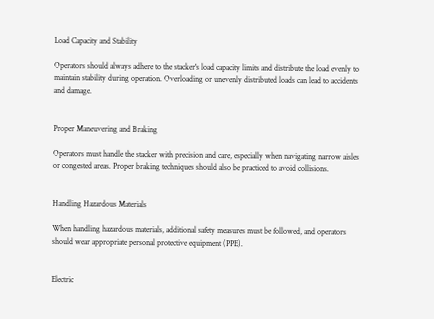Load Capacity and Stability

Operators should always adhere to the stacker's load capacity limits and distribute the load evenly to maintain stability during operation. Overloading or unevenly distributed loads can lead to accidents and damage.


Proper Maneuvering and Braking

Operators must handle the stacker with precision and care, especially when navigating narrow aisles or congested areas. Proper braking techniques should also be practiced to avoid collisions.


Handling Hazardous Materials

When handling hazardous materials, additional safety measures must be followed, and operators should wear appropriate personal protective equipment (PPE).


Electric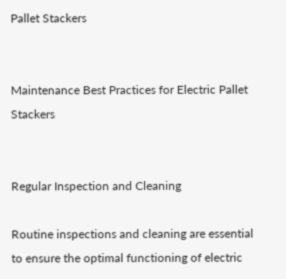Pallet Stackers


Maintenance Best Practices for Electric Pallet Stackers


Regular Inspection and Cleaning

Routine inspections and cleaning are essential to ensure the optimal functioning of electric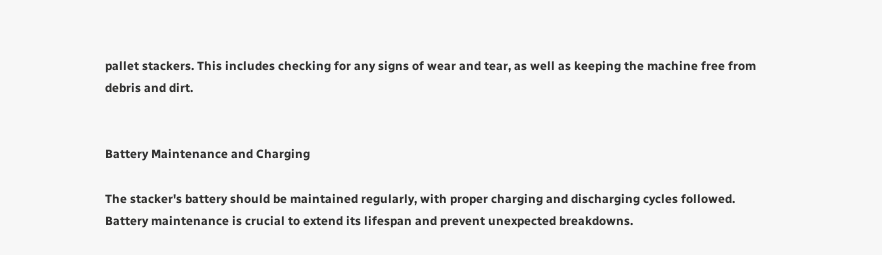pallet stackers. This includes checking for any signs of wear and tear, as well as keeping the machine free from debris and dirt.


Battery Maintenance and Charging

The stacker's battery should be maintained regularly, with proper charging and discharging cycles followed. Battery maintenance is crucial to extend its lifespan and prevent unexpected breakdowns.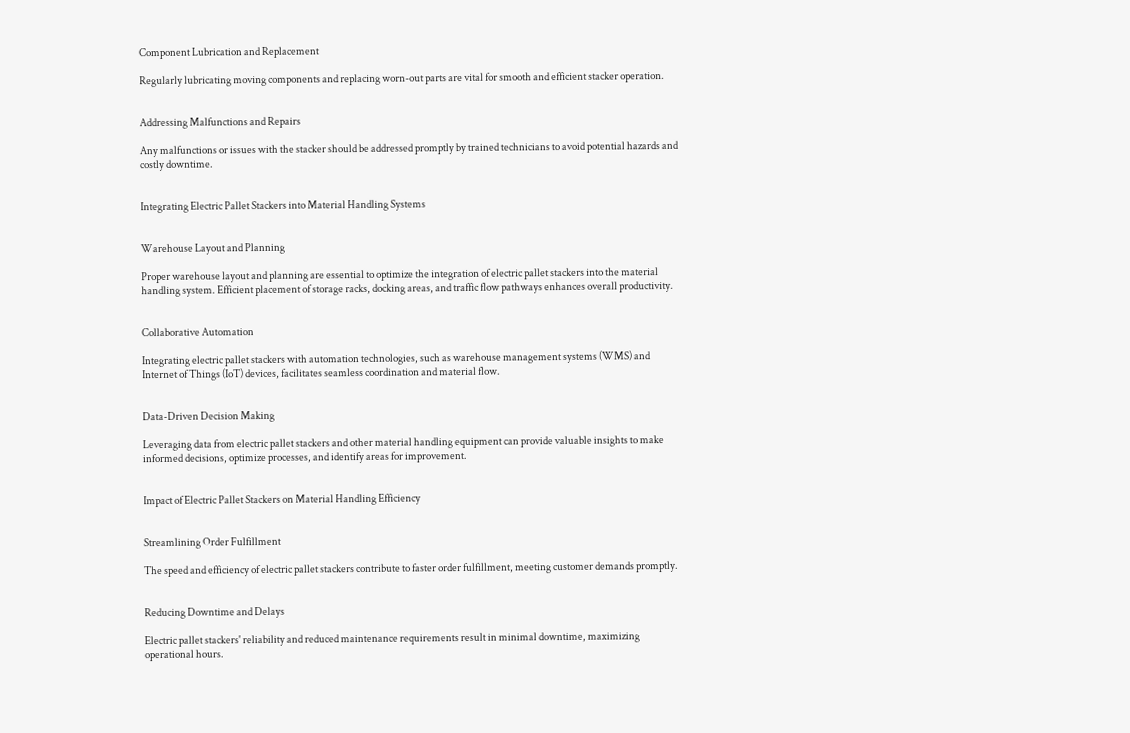Component Lubrication and Replacement

Regularly lubricating moving components and replacing worn-out parts are vital for smooth and efficient stacker operation.


Addressing Malfunctions and Repairs

Any malfunctions or issues with the stacker should be addressed promptly by trained technicians to avoid potential hazards and costly downtime.


Integrating Electric Pallet Stackers into Material Handling Systems


Warehouse Layout and Planning

Proper warehouse layout and planning are essential to optimize the integration of electric pallet stackers into the material handling system. Efficient placement of storage racks, docking areas, and traffic flow pathways enhances overall productivity.


Collaborative Automation

Integrating electric pallet stackers with automation technologies, such as warehouse management systems (WMS) and Internet of Things (IoT) devices, facilitates seamless coordination and material flow.


Data-Driven Decision Making

Leveraging data from electric pallet stackers and other material handling equipment can provide valuable insights to make informed decisions, optimize processes, and identify areas for improvement.


Impact of Electric Pallet Stackers on Material Handling Efficiency


Streamlining Order Fulfillment

The speed and efficiency of electric pallet stackers contribute to faster order fulfillment, meeting customer demands promptly.


Reducing Downtime and Delays

Electric pallet stackers' reliability and reduced maintenance requirements result in minimal downtime, maximizing operational hours.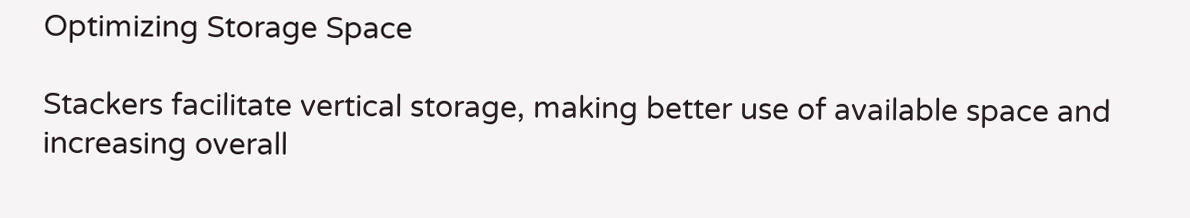Optimizing Storage Space

Stackers facilitate vertical storage, making better use of available space and increasing overall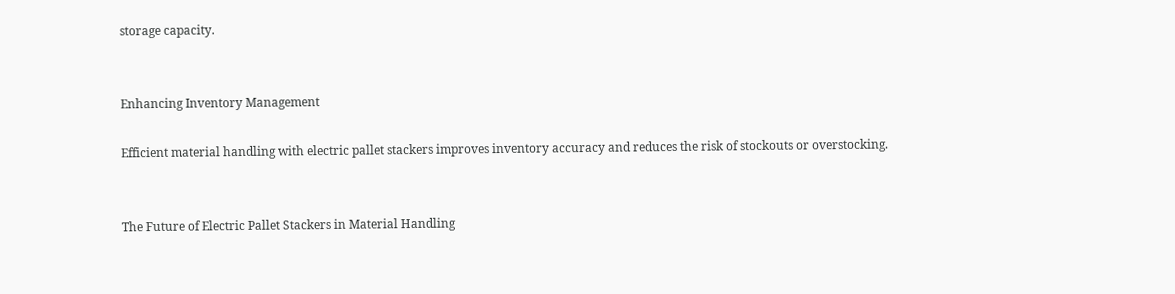storage capacity.


Enhancing Inventory Management

Efficient material handling with electric pallet stackers improves inventory accuracy and reduces the risk of stockouts or overstocking.


The Future of Electric Pallet Stackers in Material Handling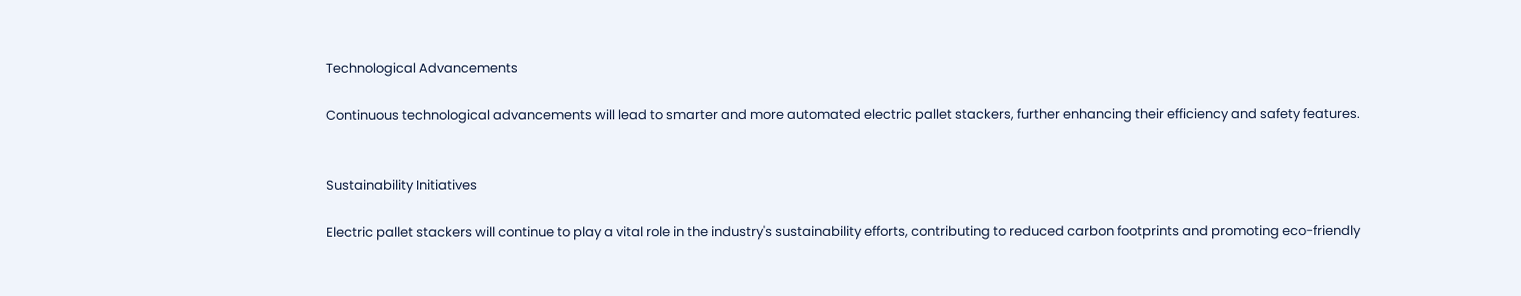Technological Advancements

Continuous technological advancements will lead to smarter and more automated electric pallet stackers, further enhancing their efficiency and safety features.


Sustainability Initiatives

Electric pallet stackers will continue to play a vital role in the industry's sustainability efforts, contributing to reduced carbon footprints and promoting eco-friendly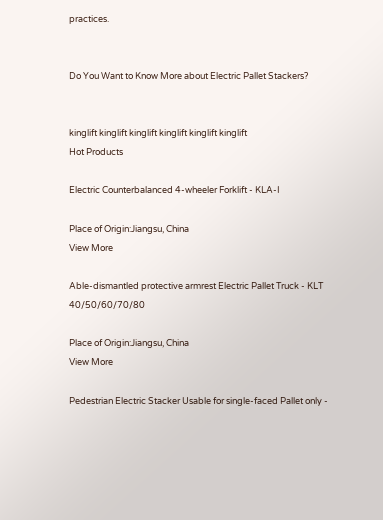practices.


Do You Want to Know More about Electric Pallet Stackers?


kinglift kinglift kinglift kinglift kinglift kinglift
Hot Products

Electric Counterbalanced 4-wheeler Forklift - KLA-I

Place of Origin:Jiangsu, China
View More

Able-dismantled protective armrest Electric Pallet Truck - KLT 40/50/60/70/80

Place of Origin:Jiangsu, China
View More

Pedestrian Electric Stacker Usable for single-faced Pallet only -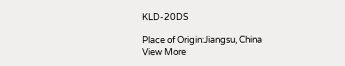KLD-20DS

Place of Origin:Jiangsu, China
View More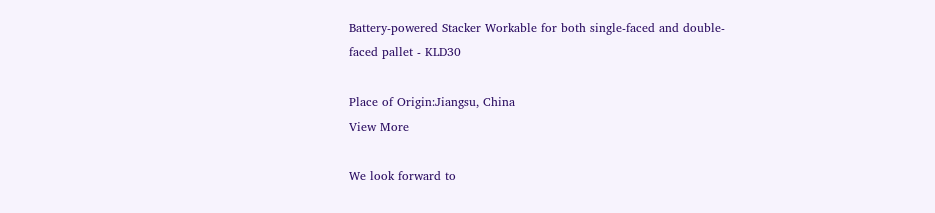Battery-powered Stacker Workable for both single-faced and double-faced pallet - KLD30

Place of Origin:Jiangsu, China
View More

We look forward to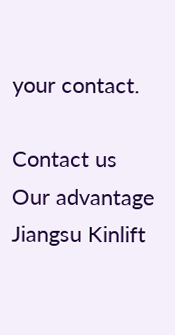your contact.

Contact us
Our advantage
Jiangsu Kinlift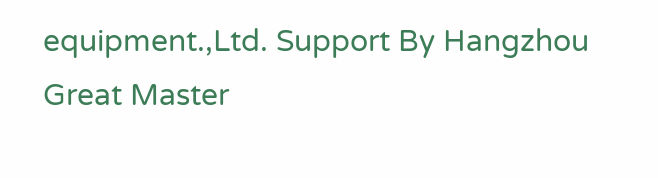equipment.,Ltd. Support By Hangzhou Great Master